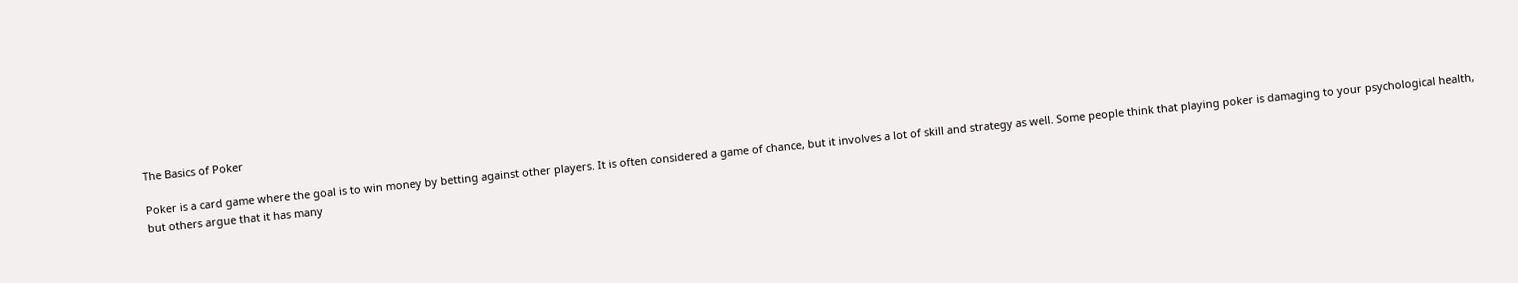The Basics of Poker

Poker is a card game where the goal is to win money by betting against other players. It is often considered a game of chance, but it involves a lot of skill and strategy as well. Some people think that playing poker is damaging to your psychological health, but others argue that it has many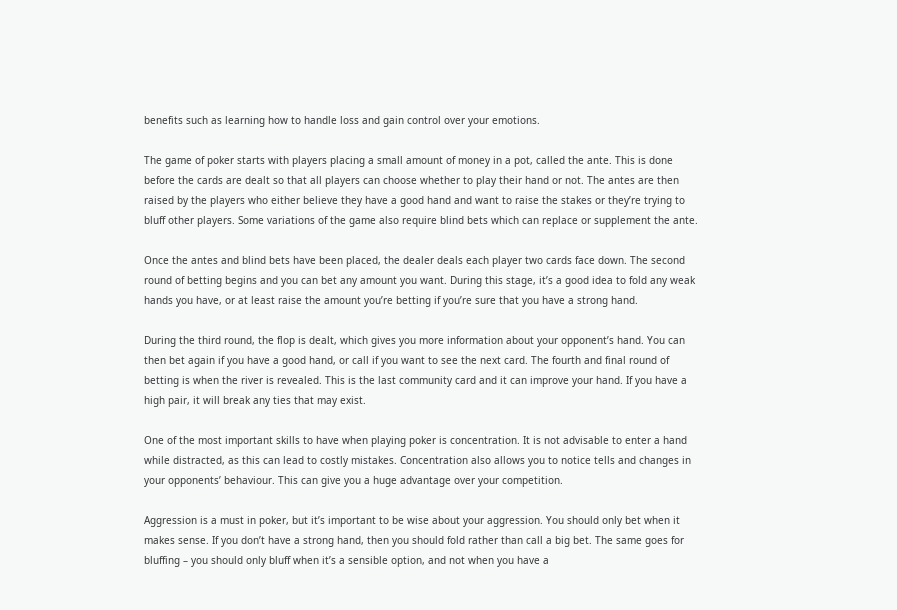benefits such as learning how to handle loss and gain control over your emotions.

The game of poker starts with players placing a small amount of money in a pot, called the ante. This is done before the cards are dealt so that all players can choose whether to play their hand or not. The antes are then raised by the players who either believe they have a good hand and want to raise the stakes or they’re trying to bluff other players. Some variations of the game also require blind bets which can replace or supplement the ante.

Once the antes and blind bets have been placed, the dealer deals each player two cards face down. The second round of betting begins and you can bet any amount you want. During this stage, it’s a good idea to fold any weak hands you have, or at least raise the amount you’re betting if you’re sure that you have a strong hand.

During the third round, the flop is dealt, which gives you more information about your opponent’s hand. You can then bet again if you have a good hand, or call if you want to see the next card. The fourth and final round of betting is when the river is revealed. This is the last community card and it can improve your hand. If you have a high pair, it will break any ties that may exist.

One of the most important skills to have when playing poker is concentration. It is not advisable to enter a hand while distracted, as this can lead to costly mistakes. Concentration also allows you to notice tells and changes in your opponents’ behaviour. This can give you a huge advantage over your competition.

Aggression is a must in poker, but it’s important to be wise about your aggression. You should only bet when it makes sense. If you don’t have a strong hand, then you should fold rather than call a big bet. The same goes for bluffing – you should only bluff when it’s a sensible option, and not when you have a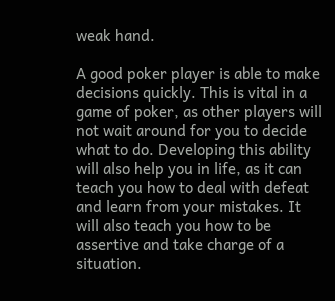weak hand.

A good poker player is able to make decisions quickly. This is vital in a game of poker, as other players will not wait around for you to decide what to do. Developing this ability will also help you in life, as it can teach you how to deal with defeat and learn from your mistakes. It will also teach you how to be assertive and take charge of a situation.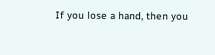If you lose a hand, then you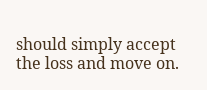should simply accept the loss and move on.